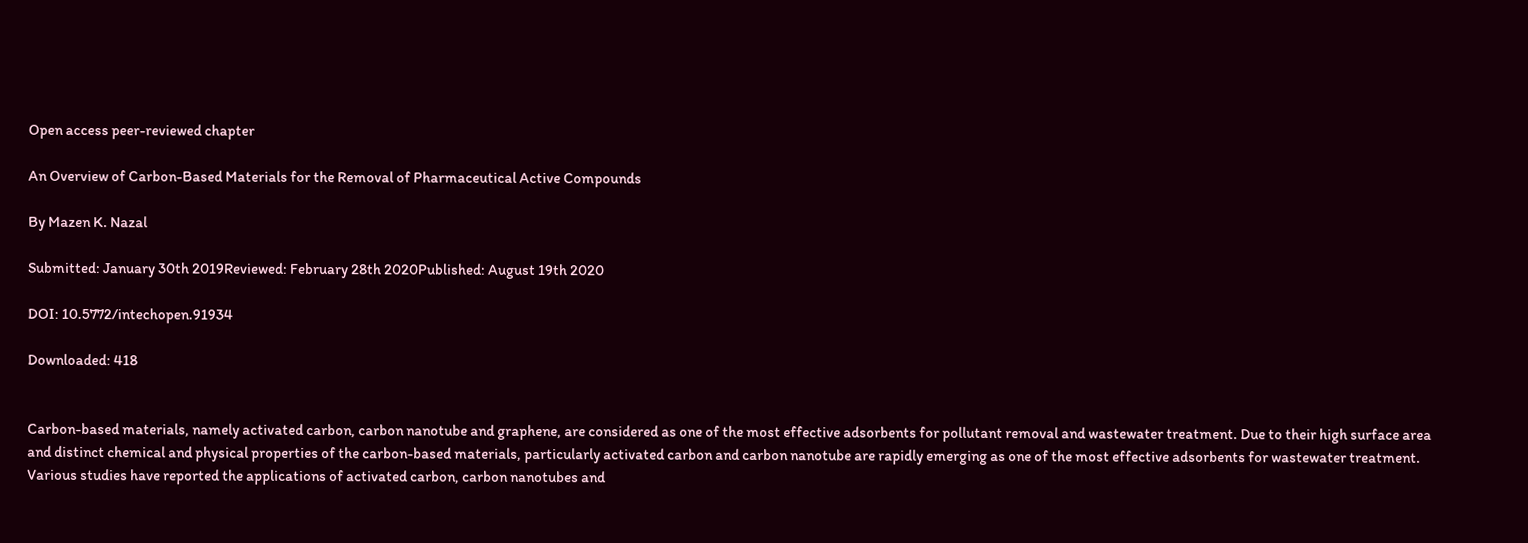Open access peer-reviewed chapter

An Overview of Carbon-Based Materials for the Removal of Pharmaceutical Active Compounds

By Mazen K. Nazal

Submitted: January 30th 2019Reviewed: February 28th 2020Published: August 19th 2020

DOI: 10.5772/intechopen.91934

Downloaded: 418


Carbon-based materials, namely activated carbon, carbon nanotube and graphene, are considered as one of the most effective adsorbents for pollutant removal and wastewater treatment. Due to their high surface area and distinct chemical and physical properties of the carbon-based materials, particularly activated carbon and carbon nanotube are rapidly emerging as one of the most effective adsorbents for wastewater treatment. Various studies have reported the applications of activated carbon, carbon nanotubes and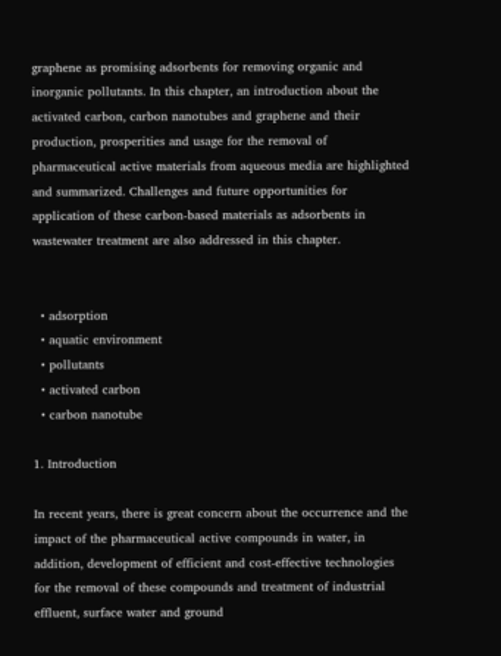graphene as promising adsorbents for removing organic and inorganic pollutants. In this chapter, an introduction about the activated carbon, carbon nanotubes and graphene and their production, prosperities and usage for the removal of pharmaceutical active materials from aqueous media are highlighted and summarized. Challenges and future opportunities for application of these carbon-based materials as adsorbents in wastewater treatment are also addressed in this chapter.


  • adsorption
  • aquatic environment
  • pollutants
  • activated carbon
  • carbon nanotube

1. Introduction

In recent years, there is great concern about the occurrence and the impact of the pharmaceutical active compounds in water, in addition, development of efficient and cost-effective technologies for the removal of these compounds and treatment of industrial effluent, surface water and ground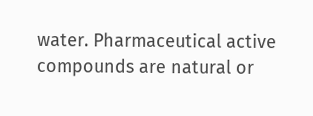water. Pharmaceutical active compounds are natural or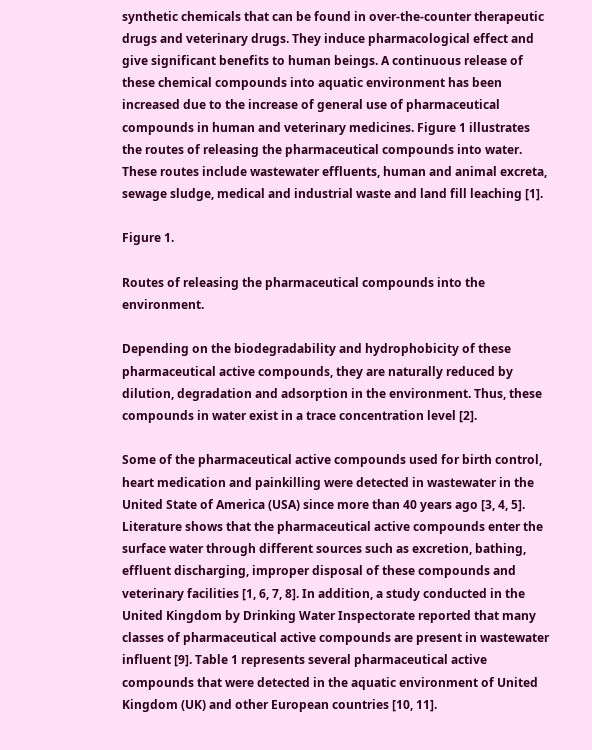synthetic chemicals that can be found in over-the-counter therapeutic drugs and veterinary drugs. They induce pharmacological effect and give significant benefits to human beings. A continuous release of these chemical compounds into aquatic environment has been increased due to the increase of general use of pharmaceutical compounds in human and veterinary medicines. Figure 1 illustrates the routes of releasing the pharmaceutical compounds into water. These routes include wastewater effluents, human and animal excreta, sewage sludge, medical and industrial waste and land fill leaching [1].

Figure 1.

Routes of releasing the pharmaceutical compounds into the environment.

Depending on the biodegradability and hydrophobicity of these pharmaceutical active compounds, they are naturally reduced by dilution, degradation and adsorption in the environment. Thus, these compounds in water exist in a trace concentration level [2].

Some of the pharmaceutical active compounds used for birth control, heart medication and painkilling were detected in wastewater in the United State of America (USA) since more than 40 years ago [3, 4, 5]. Literature shows that the pharmaceutical active compounds enter the surface water through different sources such as excretion, bathing, effluent discharging, improper disposal of these compounds and veterinary facilities [1, 6, 7, 8]. In addition, a study conducted in the United Kingdom by Drinking Water Inspectorate reported that many classes of pharmaceutical active compounds are present in wastewater influent [9]. Table 1 represents several pharmaceutical active compounds that were detected in the aquatic environment of United Kingdom (UK) and other European countries [10, 11].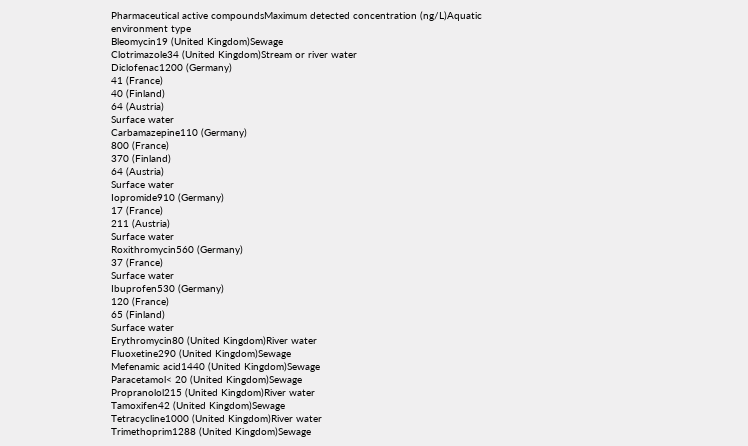Pharmaceutical active compoundsMaximum detected concentration (ng/L)Aquatic environment type
Bleomycin19 (United Kingdom)Sewage
Clotrimazole34 (United Kingdom)Stream or river water
Diclofenac1200 (Germany)
41 (France)
40 (Finland)
64 (Austria)
Surface water
Carbamazepine110 (Germany)
800 (France)
370 (Finland)
64 (Austria)
Surface water
Iopromide910 (Germany)
17 (France)
211 (Austria)
Surface water
Roxithromycin560 (Germany)
37 (France)
Surface water
Ibuprofen530 (Germany)
120 (France)
65 (Finland)
Surface water
Erythromycin80 (United Kingdom)River water
Fluoxetine290 (United Kingdom)Sewage
Mefenamic acid1440 (United Kingdom)Sewage
Paracetamol< 20 (United Kingdom)Sewage
Propranolol215 (United Kingdom)River water
Tamoxifen42 (United Kingdom)Sewage
Tetracycline1000 (United Kingdom)River water
Trimethoprim1288 (United Kingdom)Sewage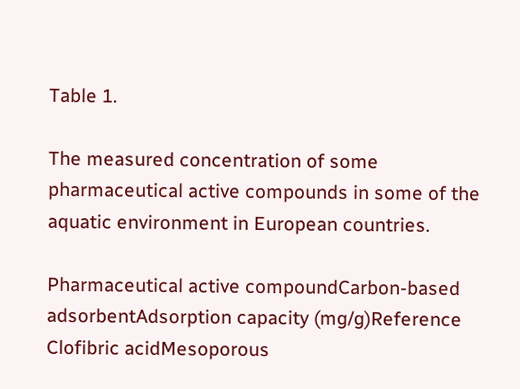Table 1.

The measured concentration of some pharmaceutical active compounds in some of the aquatic environment in European countries.

Pharmaceutical active compoundCarbon-based adsorbentAdsorption capacity (mg/g)Reference
Clofibric acidMesoporous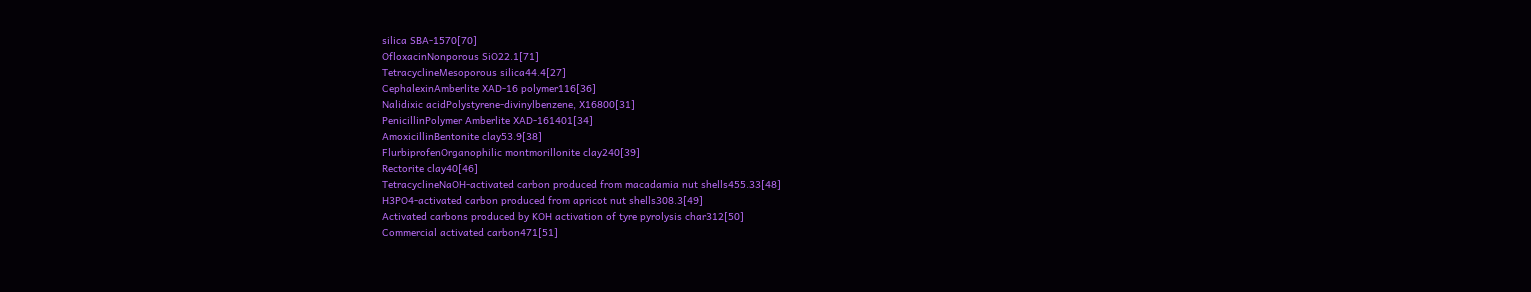silica SBA-1570[70]
OfloxacinNonporous SiO22.1[71]
TetracyclineMesoporous silica44.4[27]
CephalexinAmberlite XAD-16 polymer116[36]
Nalidixic acidPolystyrene-divinylbenzene, X16800[31]
PenicillinPolymer Amberlite XAD-161401[34]
AmoxicillinBentonite clay53.9[38]
FlurbiprofenOrganophilic montmorillonite clay240[39]
Rectorite clay40[46]
TetracyclineNaOH-activated carbon produced from macadamia nut shells455.33[48]
H3PO4-activated carbon produced from apricot nut shells308.3[49]
Activated carbons produced by KOH activation of tyre pyrolysis char312[50]
Commercial activated carbon471[51]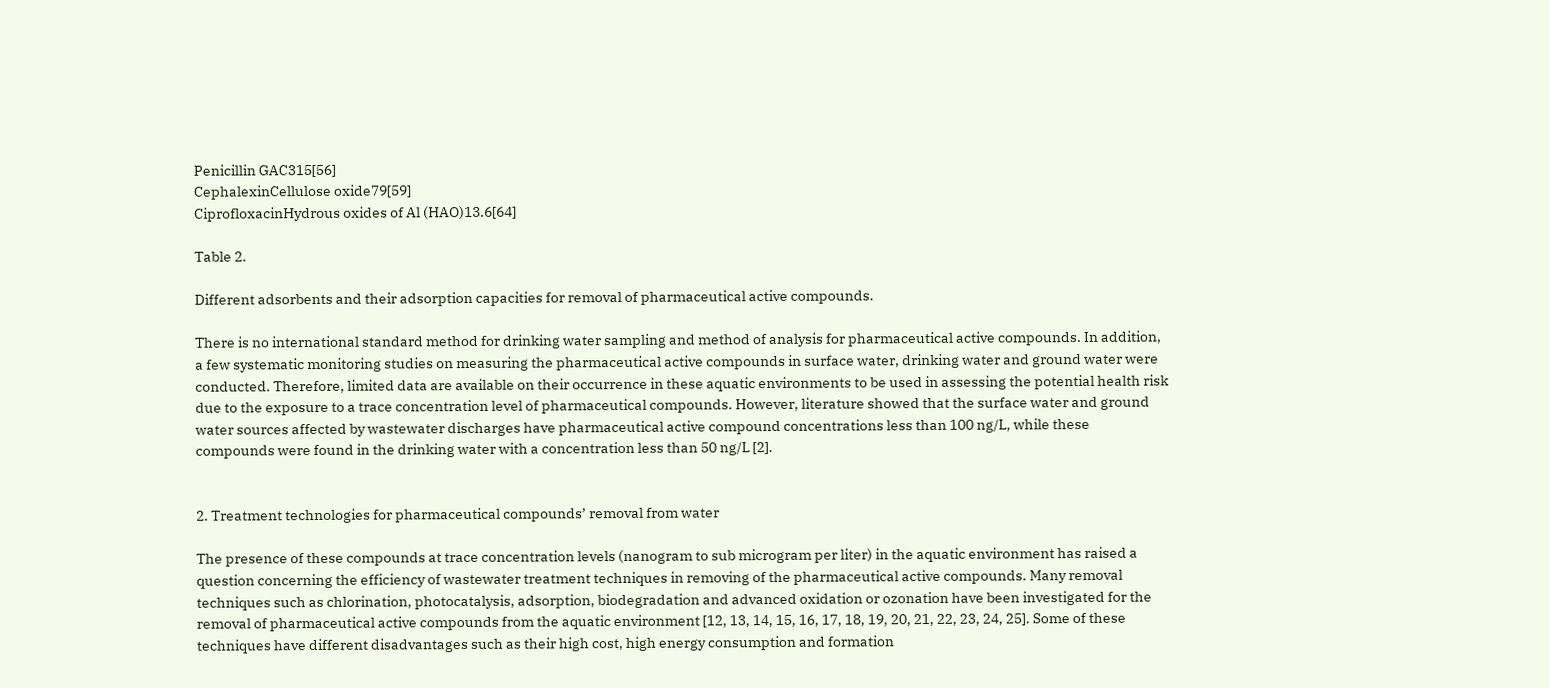Penicillin GAC315[56]
CephalexinCellulose oxide79[59]
CiprofloxacinHydrous oxides of Al (HAO)13.6[64]

Table 2.

Different adsorbents and their adsorption capacities for removal of pharmaceutical active compounds.

There is no international standard method for drinking water sampling and method of analysis for pharmaceutical active compounds. In addition, a few systematic monitoring studies on measuring the pharmaceutical active compounds in surface water, drinking water and ground water were conducted. Therefore, limited data are available on their occurrence in these aquatic environments to be used in assessing the potential health risk due to the exposure to a trace concentration level of pharmaceutical compounds. However, literature showed that the surface water and ground water sources affected by wastewater discharges have pharmaceutical active compound concentrations less than 100 ng/L, while these compounds were found in the drinking water with a concentration less than 50 ng/L [2].


2. Treatment technologies for pharmaceutical compounds’ removal from water

The presence of these compounds at trace concentration levels (nanogram to sub microgram per liter) in the aquatic environment has raised a question concerning the efficiency of wastewater treatment techniques in removing of the pharmaceutical active compounds. Many removal techniques such as chlorination, photocatalysis, adsorption, biodegradation and advanced oxidation or ozonation have been investigated for the removal of pharmaceutical active compounds from the aquatic environment [12, 13, 14, 15, 16, 17, 18, 19, 20, 21, 22, 23, 24, 25]. Some of these techniques have different disadvantages such as their high cost, high energy consumption and formation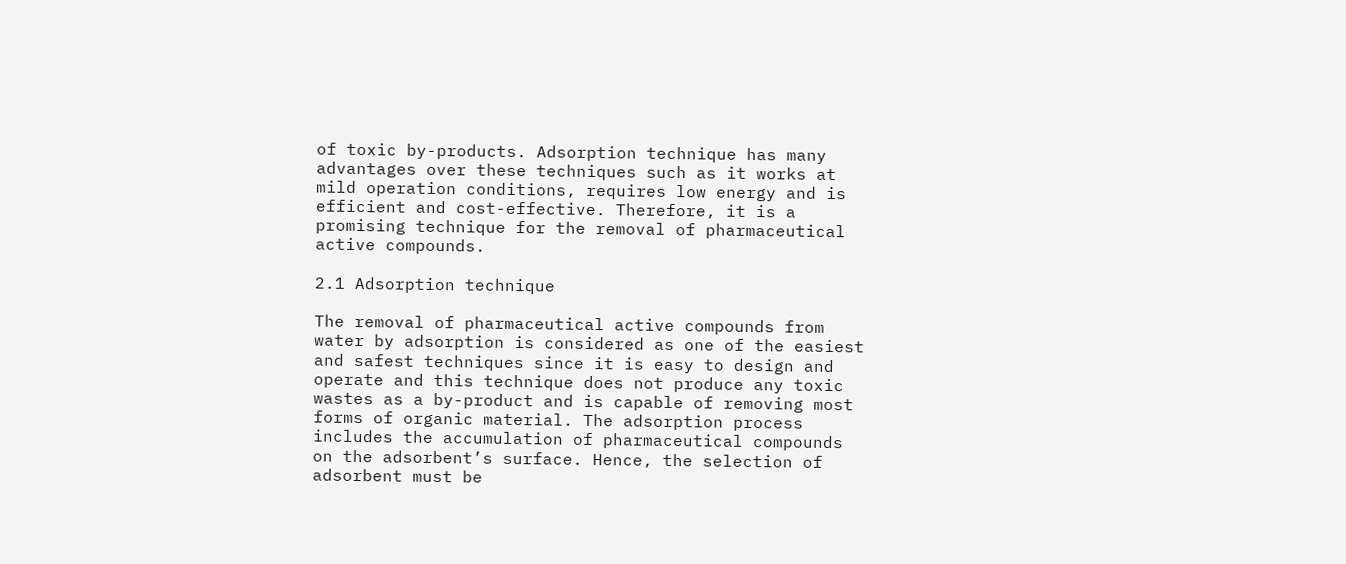of toxic by-products. Adsorption technique has many advantages over these techniques such as it works at mild operation conditions, requires low energy and is efficient and cost-effective. Therefore, it is a promising technique for the removal of pharmaceutical active compounds.

2.1 Adsorption technique

The removal of pharmaceutical active compounds from water by adsorption is considered as one of the easiest and safest techniques since it is easy to design and operate and this technique does not produce any toxic wastes as a by-product and is capable of removing most forms of organic material. The adsorption process includes the accumulation of pharmaceutical compounds on the adsorbent’s surface. Hence, the selection of adsorbent must be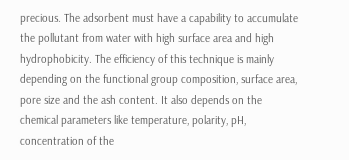precious. The adsorbent must have a capability to accumulate the pollutant from water with high surface area and high hydrophobicity. The efficiency of this technique is mainly depending on the functional group composition, surface area, pore size and the ash content. It also depends on the chemical parameters like temperature, polarity, pH, concentration of the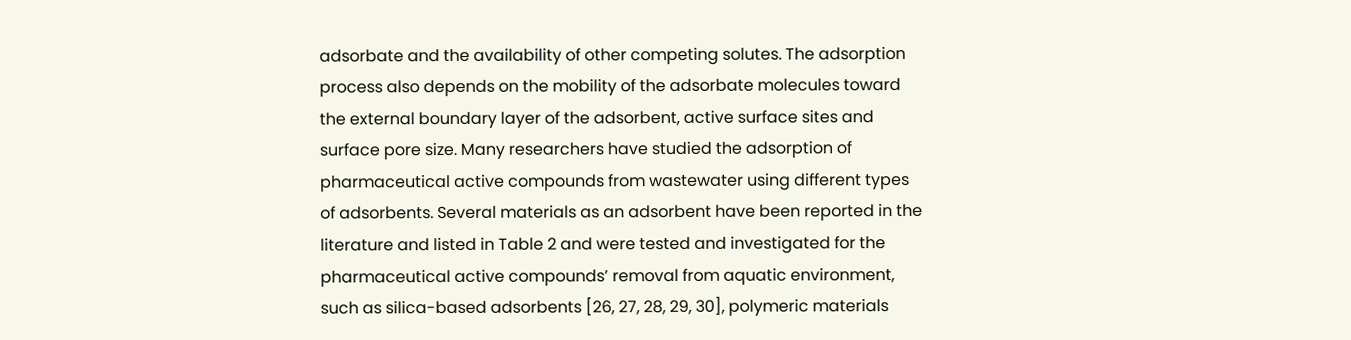adsorbate and the availability of other competing solutes. The adsorption process also depends on the mobility of the adsorbate molecules toward the external boundary layer of the adsorbent, active surface sites and surface pore size. Many researchers have studied the adsorption of pharmaceutical active compounds from wastewater using different types of adsorbents. Several materials as an adsorbent have been reported in the literature and listed in Table 2 and were tested and investigated for the pharmaceutical active compounds’ removal from aquatic environment, such as silica-based adsorbents [26, 27, 28, 29, 30], polymeric materials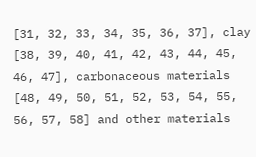[31, 32, 33, 34, 35, 36, 37], clay [38, 39, 40, 41, 42, 43, 44, 45, 46, 47], carbonaceous materials [48, 49, 50, 51, 52, 53, 54, 55, 56, 57, 58] and other materials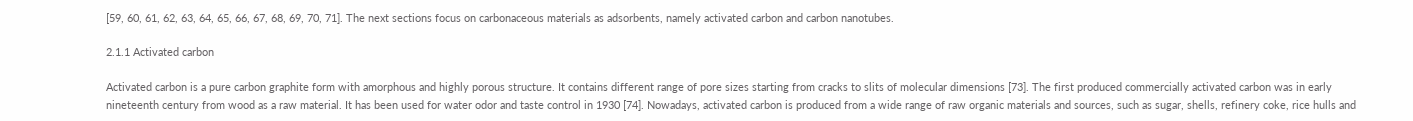[59, 60, 61, 62, 63, 64, 65, 66, 67, 68, 69, 70, 71]. The next sections focus on carbonaceous materials as adsorbents, namely activated carbon and carbon nanotubes.

2.1.1 Activated carbon

Activated carbon is a pure carbon graphite form with amorphous and highly porous structure. It contains different range of pore sizes starting from cracks to slits of molecular dimensions [73]. The first produced commercially activated carbon was in early nineteenth century from wood as a raw material. It has been used for water odor and taste control in 1930 [74]. Nowadays, activated carbon is produced from a wide range of raw organic materials and sources, such as sugar, shells, refinery coke, rice hulls and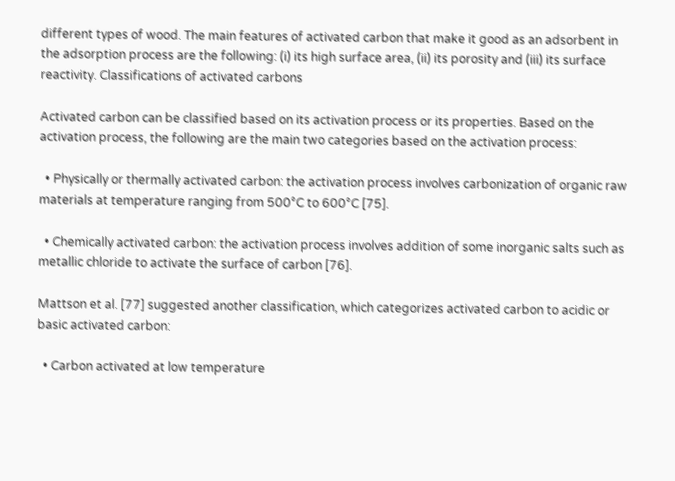different types of wood. The main features of activated carbon that make it good as an adsorbent in the adsorption process are the following: (i) its high surface area, (ii) its porosity and (iii) its surface reactivity. Classifications of activated carbons

Activated carbon can be classified based on its activation process or its properties. Based on the activation process, the following are the main two categories based on the activation process:

  • Physically or thermally activated carbon: the activation process involves carbonization of organic raw materials at temperature ranging from 500°C to 600°C [75].

  • Chemically activated carbon: the activation process involves addition of some inorganic salts such as metallic chloride to activate the surface of carbon [76].

Mattson et al. [77] suggested another classification, which categorizes activated carbon to acidic or basic activated carbon:

  • Carbon activated at low temperature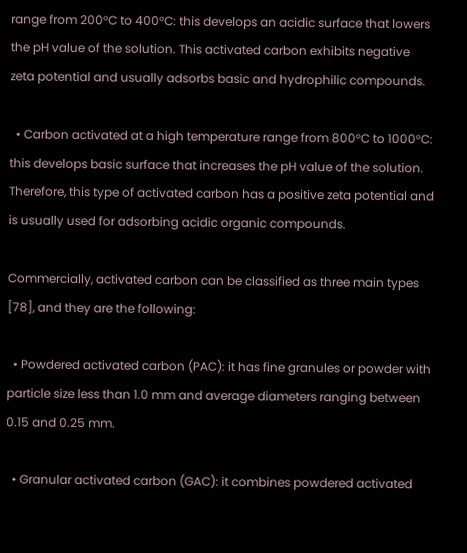range from 200°C to 400°C: this develops an acidic surface that lowers the pH value of the solution. This activated carbon exhibits negative zeta potential and usually adsorbs basic and hydrophilic compounds.

  • Carbon activated at a high temperature range from 800°C to 1000°C: this develops basic surface that increases the pH value of the solution. Therefore, this type of activated carbon has a positive zeta potential and is usually used for adsorbing acidic organic compounds.

Commercially, activated carbon can be classified as three main types [78], and they are the following:

  • Powdered activated carbon (PAC): it has fine granules or powder with particle size less than 1.0 mm and average diameters ranging between 0.15 and 0.25 mm.

  • Granular activated carbon (GAC): it combines powdered activated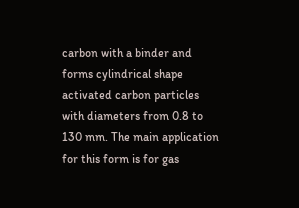carbon with a binder and forms cylindrical shape activated carbon particles with diameters from 0.8 to 130 mm. The main application for this form is for gas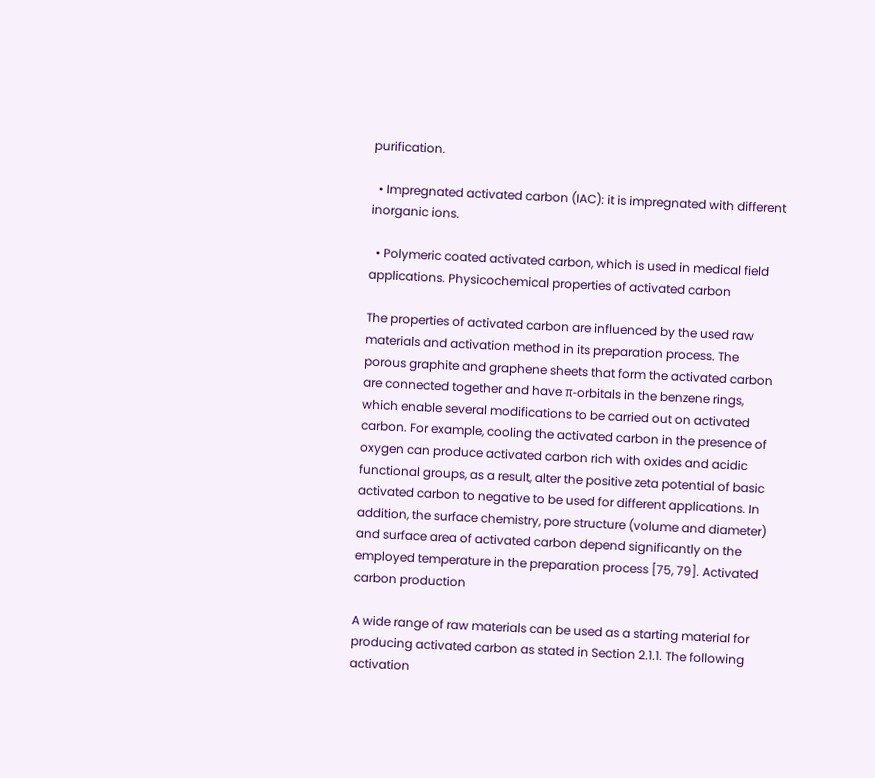purification.

  • Impregnated activated carbon (IAC): it is impregnated with different inorganic ions.

  • Polymeric coated activated carbon, which is used in medical field applications. Physicochemical properties of activated carbon

The properties of activated carbon are influenced by the used raw materials and activation method in its preparation process. The porous graphite and graphene sheets that form the activated carbon are connected together and have π-orbitals in the benzene rings, which enable several modifications to be carried out on activated carbon. For example, cooling the activated carbon in the presence of oxygen can produce activated carbon rich with oxides and acidic functional groups, as a result, alter the positive zeta potential of basic activated carbon to negative to be used for different applications. In addition, the surface chemistry, pore structure (volume and diameter) and surface area of activated carbon depend significantly on the employed temperature in the preparation process [75, 79]. Activated carbon production

A wide range of raw materials can be used as a starting material for producing activated carbon as stated in Section 2.1.1. The following activation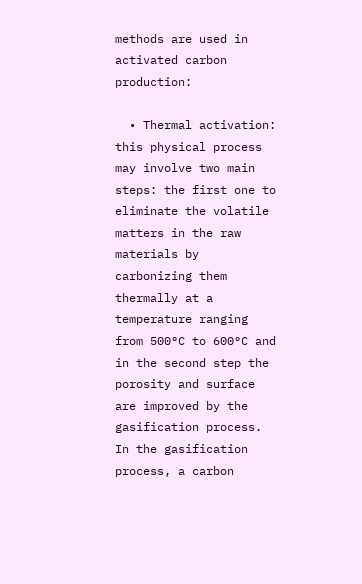methods are used in activated carbon production:

  • Thermal activation: this physical process may involve two main steps: the first one to eliminate the volatile matters in the raw materials by carbonizing them thermally at a temperature ranging from 500°C to 600°C and in the second step the porosity and surface are improved by the gasification process. In the gasification process, a carbon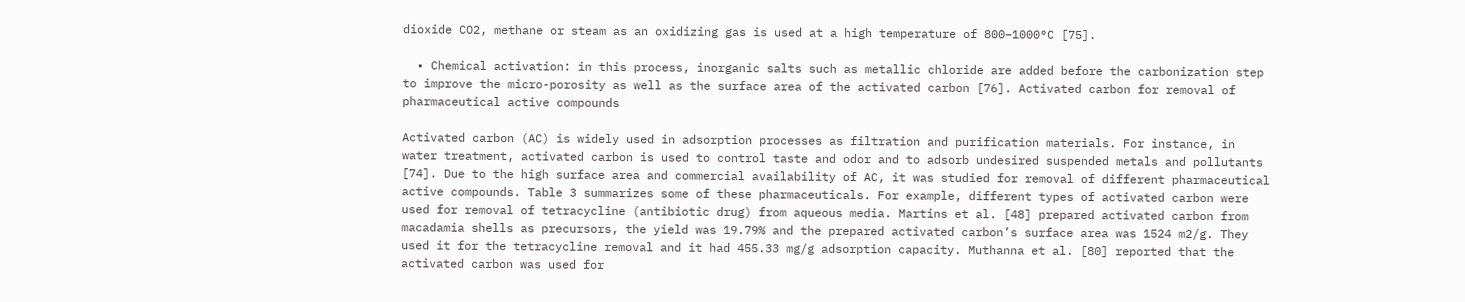dioxide CO2, methane or steam as an oxidizing gas is used at a high temperature of 800–1000°C [75].

  • Chemical activation: in this process, inorganic salts such as metallic chloride are added before the carbonization step to improve the micro-porosity as well as the surface area of the activated carbon [76]. Activated carbon for removal of pharmaceutical active compounds

Activated carbon (AC) is widely used in adsorption processes as filtration and purification materials. For instance, in water treatment, activated carbon is used to control taste and odor and to adsorb undesired suspended metals and pollutants [74]. Due to the high surface area and commercial availability of AC, it was studied for removal of different pharmaceutical active compounds. Table 3 summarizes some of these pharmaceuticals. For example, different types of activated carbon were used for removal of tetracycline (antibiotic drug) from aqueous media. Martins et al. [48] prepared activated carbon from macadamia shells as precursors, the yield was 19.79% and the prepared activated carbon’s surface area was 1524 m2/g. They used it for the tetracycline removal and it had 455.33 mg/g adsorption capacity. Muthanna et al. [80] reported that the activated carbon was used for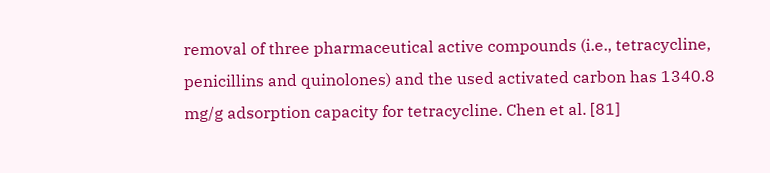removal of three pharmaceutical active compounds (i.e., tetracycline, penicillins and quinolones) and the used activated carbon has 1340.8 mg/g adsorption capacity for tetracycline. Chen et al. [81]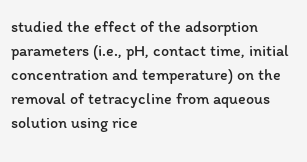studied the effect of the adsorption parameters (i.e., pH, contact time, initial concentration and temperature) on the removal of tetracycline from aqueous solution using rice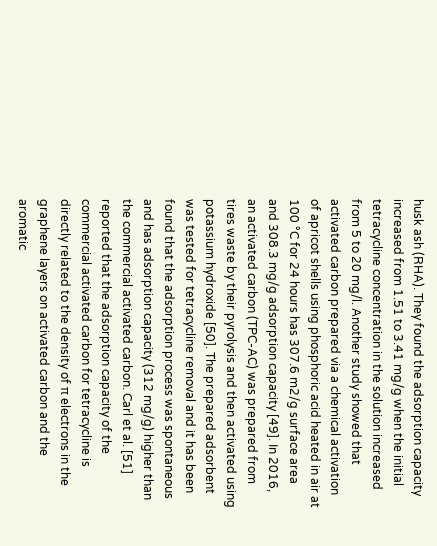husk ash (RHA). They found the adsorption capacity increased from 1.51 to 3.41 mg/g when the initial tetracycline concentration in the solution increased from 5 to 20 mg/l. Another study showed that activated carbon prepared via a chemical activation of apricot shells using phosphoric acid heated in air at 100 °C for 24 hours has 307.6 m2/g surface area and 308.3 mg/g adsorption capacity [49]. In 2016, an activated carbon (TPC-AC) was prepared from tires waste by their pyrolysis and then activated using potassium hydroxide [50]. The prepared adsorbent was tested for tetracycline removal and it has been found that the adsorption process was spontaneous and has adsorption capacity (312 mg/g) higher than the commercial activated carbon. Carl et al. [51] reported that the adsorption capacity of the commercial activated carbon for tetracycline is directly related to the density of π electrons in the graphene layers on activated carbon and the aromatic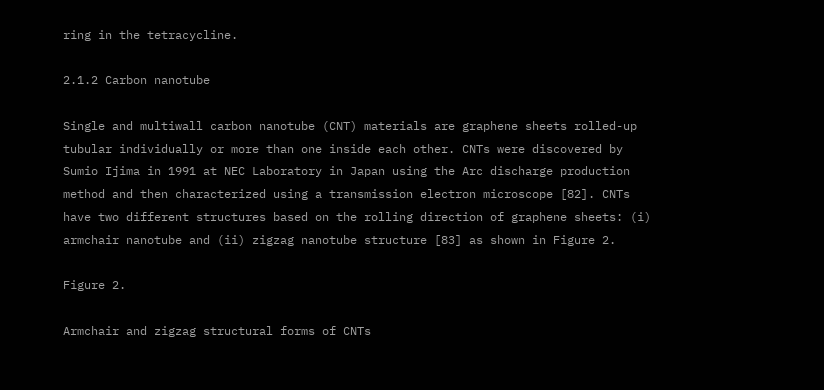ring in the tetracycline.

2.1.2 Carbon nanotube

Single and multiwall carbon nanotube (CNT) materials are graphene sheets rolled-up tubular individually or more than one inside each other. CNTs were discovered by Sumio Ijima in 1991 at NEC Laboratory in Japan using the Arc discharge production method and then characterized using a transmission electron microscope [82]. CNTs have two different structures based on the rolling direction of graphene sheets: (i) armchair nanotube and (ii) zigzag nanotube structure [83] as shown in Figure 2.

Figure 2.

Armchair and zigzag structural forms of CNTs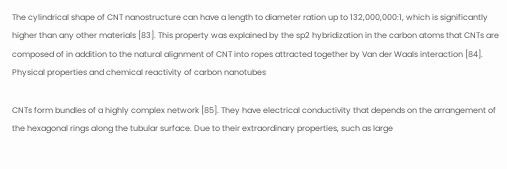The cylindrical shape of CNT nanostructure can have a length to diameter ration up to 132,000,000:1, which is significantly higher than any other materials [83]. This property was explained by the sp2 hybridization in the carbon atoms that CNTs are composed of in addition to the natural alignment of CNT into ropes attracted together by Van der Waals interaction [84]. Physical properties and chemical reactivity of carbon nanotubes

CNTs form bundles of a highly complex network [85]. They have electrical conductivity that depends on the arrangement of the hexagonal rings along the tubular surface. Due to their extraordinary properties, such as large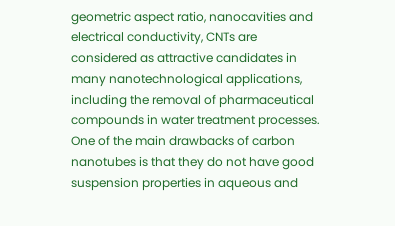geometric aspect ratio, nanocavities and electrical conductivity, CNTs are considered as attractive candidates in many nanotechnological applications, including the removal of pharmaceutical compounds in water treatment processes. One of the main drawbacks of carbon nanotubes is that they do not have good suspension properties in aqueous and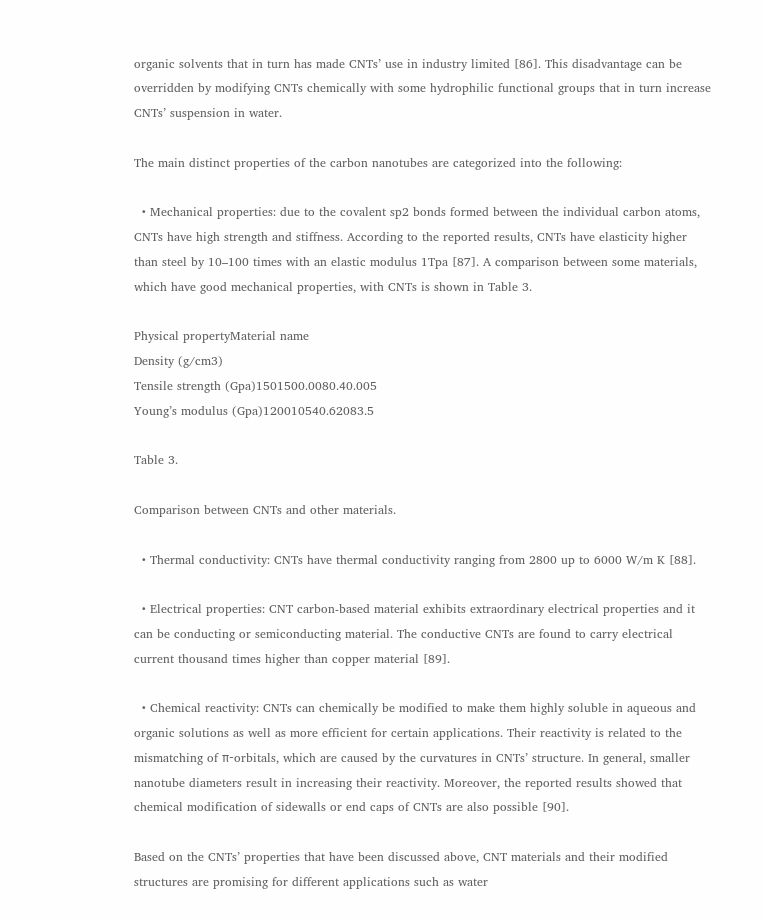organic solvents that in turn has made CNTs’ use in industry limited [86]. This disadvantage can be overridden by modifying CNTs chemically with some hydrophilic functional groups that in turn increase CNTs’ suspension in water.

The main distinct properties of the carbon nanotubes are categorized into the following:

  • Mechanical properties: due to the covalent sp2 bonds formed between the individual carbon atoms, CNTs have high strength and stiffness. According to the reported results, CNTs have elasticity higher than steel by 10–100 times with an elastic modulus 1Tpa [87]. A comparison between some materials, which have good mechanical properties, with CNTs is shown in Table 3.

Physical propertyMaterial name
Density (g/cm3)
Tensile strength (Gpa)1501500.0080.40.005
Young’s modulus (Gpa)120010540.62083.5

Table 3.

Comparison between CNTs and other materials.

  • Thermal conductivity: CNTs have thermal conductivity ranging from 2800 up to 6000 W/m K [88].

  • Electrical properties: CNT carbon-based material exhibits extraordinary electrical properties and it can be conducting or semiconducting material. The conductive CNTs are found to carry electrical current thousand times higher than copper material [89].

  • Chemical reactivity: CNTs can chemically be modified to make them highly soluble in aqueous and organic solutions as well as more efficient for certain applications. Their reactivity is related to the mismatching of π-orbitals, which are caused by the curvatures in CNTs’ structure. In general, smaller nanotube diameters result in increasing their reactivity. Moreover, the reported results showed that chemical modification of sidewalls or end caps of CNTs are also possible [90].

Based on the CNTs’ properties that have been discussed above, CNT materials and their modified structures are promising for different applications such as water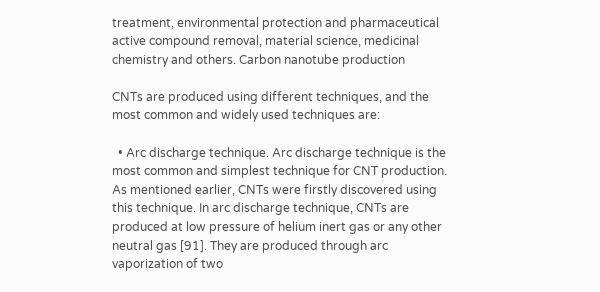treatment, environmental protection and pharmaceutical active compound removal, material science, medicinal chemistry and others. Carbon nanotube production

CNTs are produced using different techniques, and the most common and widely used techniques are:

  • Arc discharge technique. Arc discharge technique is the most common and simplest technique for CNT production. As mentioned earlier, CNTs were firstly discovered using this technique. In arc discharge technique, CNTs are produced at low pressure of helium inert gas or any other neutral gas [91]. They are produced through arc vaporization of two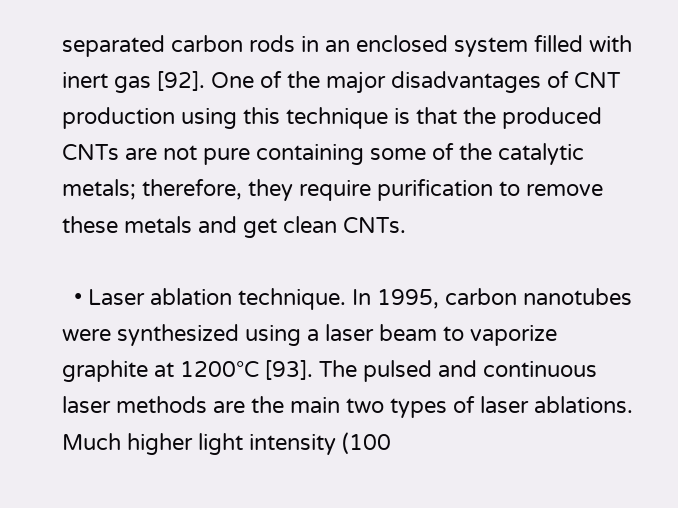separated carbon rods in an enclosed system filled with inert gas [92]. One of the major disadvantages of CNT production using this technique is that the produced CNTs are not pure containing some of the catalytic metals; therefore, they require purification to remove these metals and get clean CNTs.

  • Laser ablation technique. In 1995, carbon nanotubes were synthesized using a laser beam to vaporize graphite at 1200°C [93]. The pulsed and continuous laser methods are the main two types of laser ablations. Much higher light intensity (100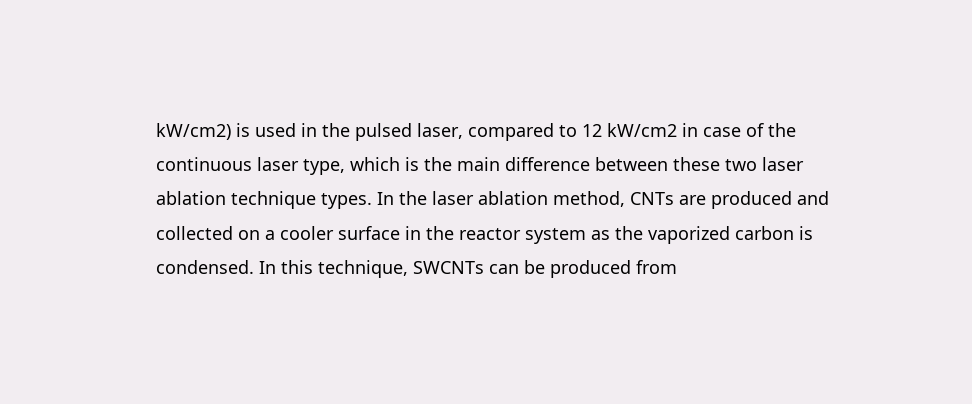kW/cm2) is used in the pulsed laser, compared to 12 kW/cm2 in case of the continuous laser type, which is the main difference between these two laser ablation technique types. In the laser ablation method, CNTs are produced and collected on a cooler surface in the reactor system as the vaporized carbon is condensed. In this technique, SWCNTs can be produced from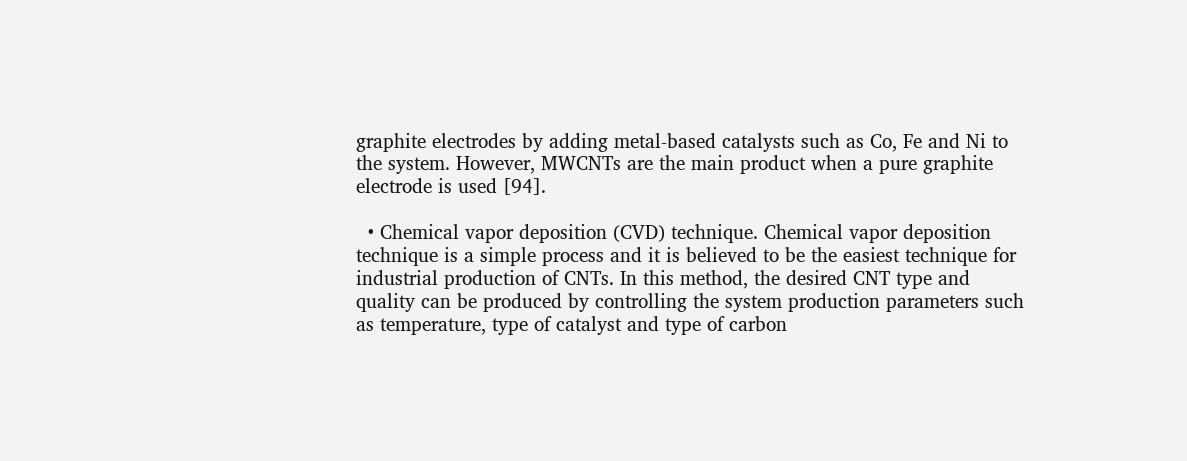graphite electrodes by adding metal-based catalysts such as Co, Fe and Ni to the system. However, MWCNTs are the main product when a pure graphite electrode is used [94].

  • Chemical vapor deposition (CVD) technique. Chemical vapor deposition technique is a simple process and it is believed to be the easiest technique for industrial production of CNTs. In this method, the desired CNT type and quality can be produced by controlling the system production parameters such as temperature, type of catalyst and type of carbon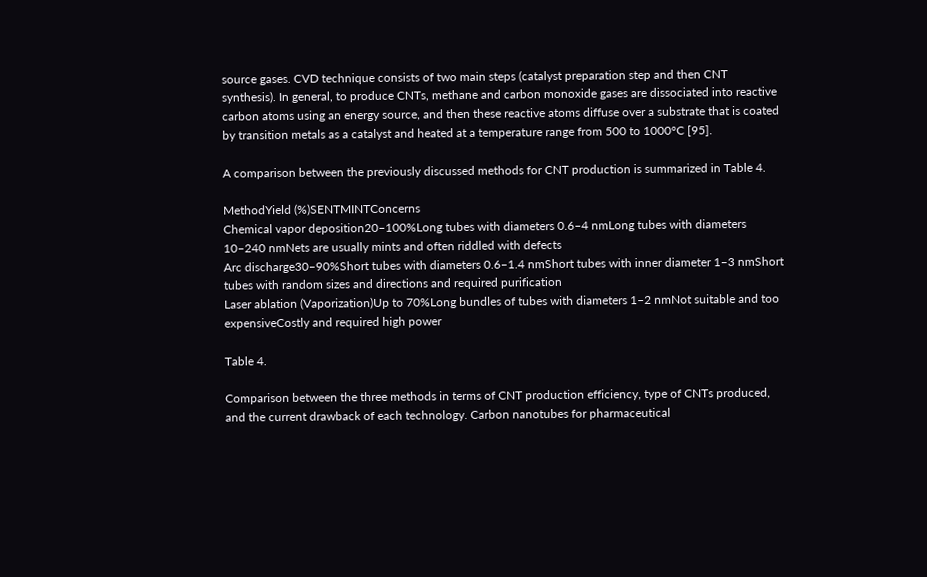source gases. CVD technique consists of two main steps (catalyst preparation step and then CNT synthesis). In general, to produce CNTs, methane and carbon monoxide gases are dissociated into reactive carbon atoms using an energy source, and then these reactive atoms diffuse over a substrate that is coated by transition metals as a catalyst and heated at a temperature range from 500 to 1000°C [95].

A comparison between the previously discussed methods for CNT production is summarized in Table 4.

MethodYield (%)SENTMINTConcerns
Chemical vapor deposition20–100%Long tubes with diameters 0.6–4 nmLong tubes with diameters 10–240 nmNets are usually mints and often riddled with defects
Arc discharge30–90%Short tubes with diameters 0.6–1.4 nmShort tubes with inner diameter 1–3 nmShort tubes with random sizes and directions and required purification
Laser ablation (Vaporization)Up to 70%Long bundles of tubes with diameters 1–2 nmNot suitable and too expensiveCostly and required high power

Table 4.

Comparison between the three methods in terms of CNT production efficiency, type of CNTs produced, and the current drawback of each technology. Carbon nanotubes for pharmaceutical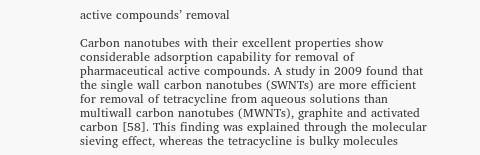active compounds’ removal

Carbon nanotubes with their excellent properties show considerable adsorption capability for removal of pharmaceutical active compounds. A study in 2009 found that the single wall carbon nanotubes (SWNTs) are more efficient for removal of tetracycline from aqueous solutions than multiwall carbon nanotubes (MWNTs), graphite and activated carbon [58]. This finding was explained through the molecular sieving effect, whereas the tetracycline is bulky molecules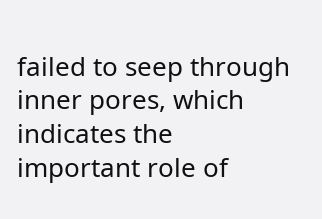failed to seep through inner pores, which indicates the important role of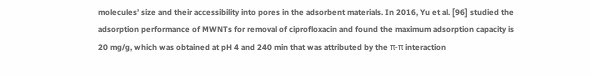molecules’ size and their accessibility into pores in the adsorbent materials. In 2016, Yu et al. [96] studied the adsorption performance of MWNTs for removal of ciprofloxacin and found the maximum adsorption capacity is 20 mg/g, which was obtained at pH 4 and 240 min that was attributed by the π-π interaction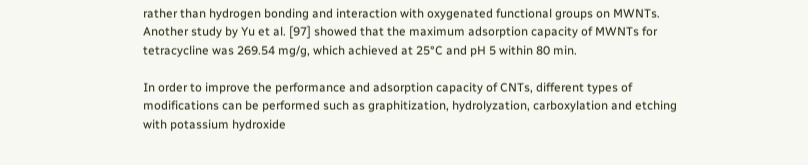rather than hydrogen bonding and interaction with oxygenated functional groups on MWNTs. Another study by Yu et al. [97] showed that the maximum adsorption capacity of MWNTs for tetracycline was 269.54 mg/g, which achieved at 25°C and pH 5 within 80 min.

In order to improve the performance and adsorption capacity of CNTs, different types of modifications can be performed such as graphitization, hydrolyzation, carboxylation and etching with potassium hydroxide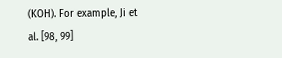(KOH). For example, Ji et al. [98, 99]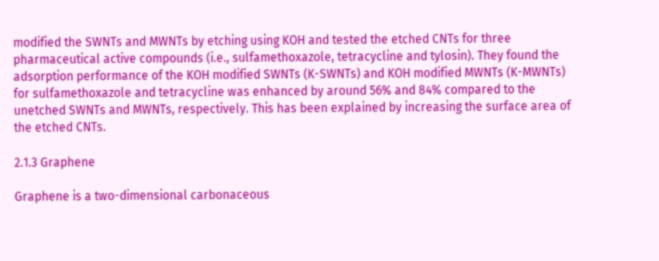modified the SWNTs and MWNTs by etching using KOH and tested the etched CNTs for three pharmaceutical active compounds (i.e., sulfamethoxazole, tetracycline and tylosin). They found the adsorption performance of the KOH modified SWNTs (K-SWNTs) and KOH modified MWNTs (K-MWNTs) for sulfamethoxazole and tetracycline was enhanced by around 56% and 84% compared to the unetched SWNTs and MWNTs, respectively. This has been explained by increasing the surface area of the etched CNTs.

2.1.3 Graphene

Graphene is a two-dimensional carbonaceous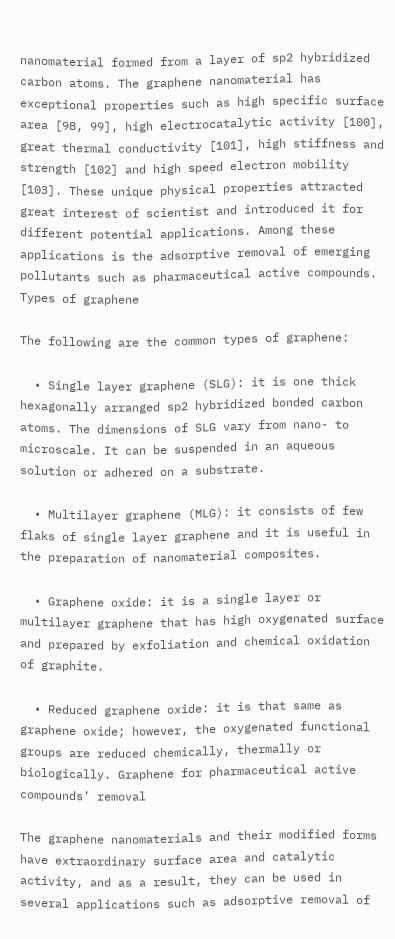nanomaterial formed from a layer of sp2 hybridized carbon atoms. The graphene nanomaterial has exceptional properties such as high specific surface area [98, 99], high electrocatalytic activity [100], great thermal conductivity [101], high stiffness and strength [102] and high speed electron mobility [103]. These unique physical properties attracted great interest of scientist and introduced it for different potential applications. Among these applications is the adsorptive removal of emerging pollutants such as pharmaceutical active compounds. Types of graphene

The following are the common types of graphene:

  • Single layer graphene (SLG): it is one thick hexagonally arranged sp2 hybridized bonded carbon atoms. The dimensions of SLG vary from nano- to microscale. It can be suspended in an aqueous solution or adhered on a substrate.

  • Multilayer graphene (MLG): it consists of few flaks of single layer graphene and it is useful in the preparation of nanomaterial composites.

  • Graphene oxide: it is a single layer or multilayer graphene that has high oxygenated surface and prepared by exfoliation and chemical oxidation of graphite.

  • Reduced graphene oxide: it is that same as graphene oxide; however, the oxygenated functional groups are reduced chemically, thermally or biologically. Graphene for pharmaceutical active compounds’ removal

The graphene nanomaterials and their modified forms have extraordinary surface area and catalytic activity, and as a result, they can be used in several applications such as adsorptive removal of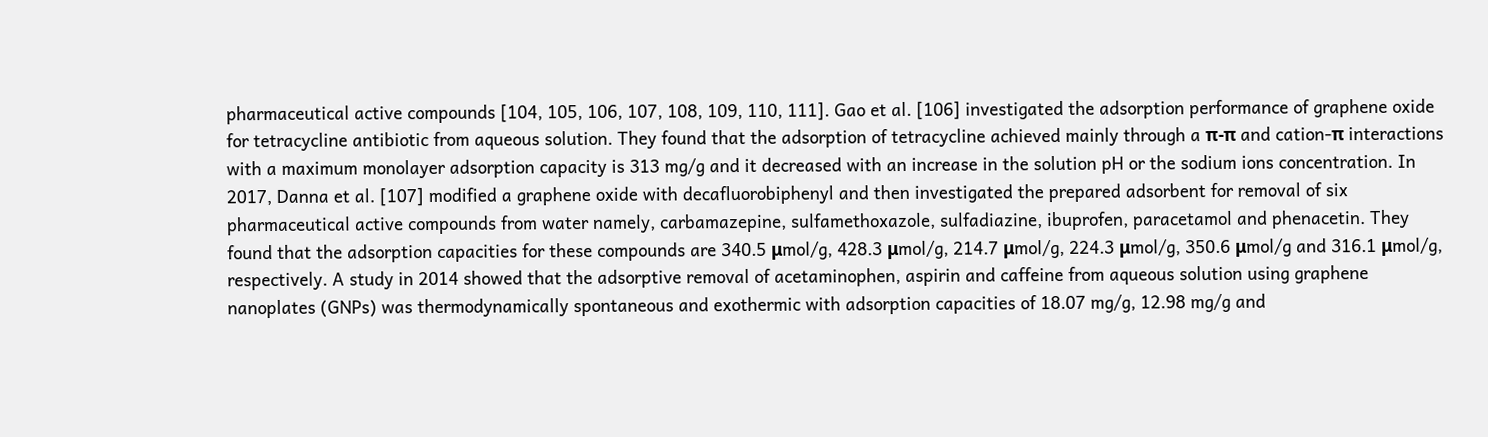pharmaceutical active compounds [104, 105, 106, 107, 108, 109, 110, 111]. Gao et al. [106] investigated the adsorption performance of graphene oxide for tetracycline antibiotic from aqueous solution. They found that the adsorption of tetracycline achieved mainly through a π-π and cation-π interactions with a maximum monolayer adsorption capacity is 313 mg/g and it decreased with an increase in the solution pH or the sodium ions concentration. In 2017, Danna et al. [107] modified a graphene oxide with decafluorobiphenyl and then investigated the prepared adsorbent for removal of six pharmaceutical active compounds from water namely, carbamazepine, sulfamethoxazole, sulfadiazine, ibuprofen, paracetamol and phenacetin. They found that the adsorption capacities for these compounds are 340.5 μmol/g, 428.3 μmol/g, 214.7 μmol/g, 224.3 μmol/g, 350.6 μmol/g and 316.1 μmol/g, respectively. A study in 2014 showed that the adsorptive removal of acetaminophen, aspirin and caffeine from aqueous solution using graphene nanoplates (GNPs) was thermodynamically spontaneous and exothermic with adsorption capacities of 18.07 mg/g, 12.98 mg/g and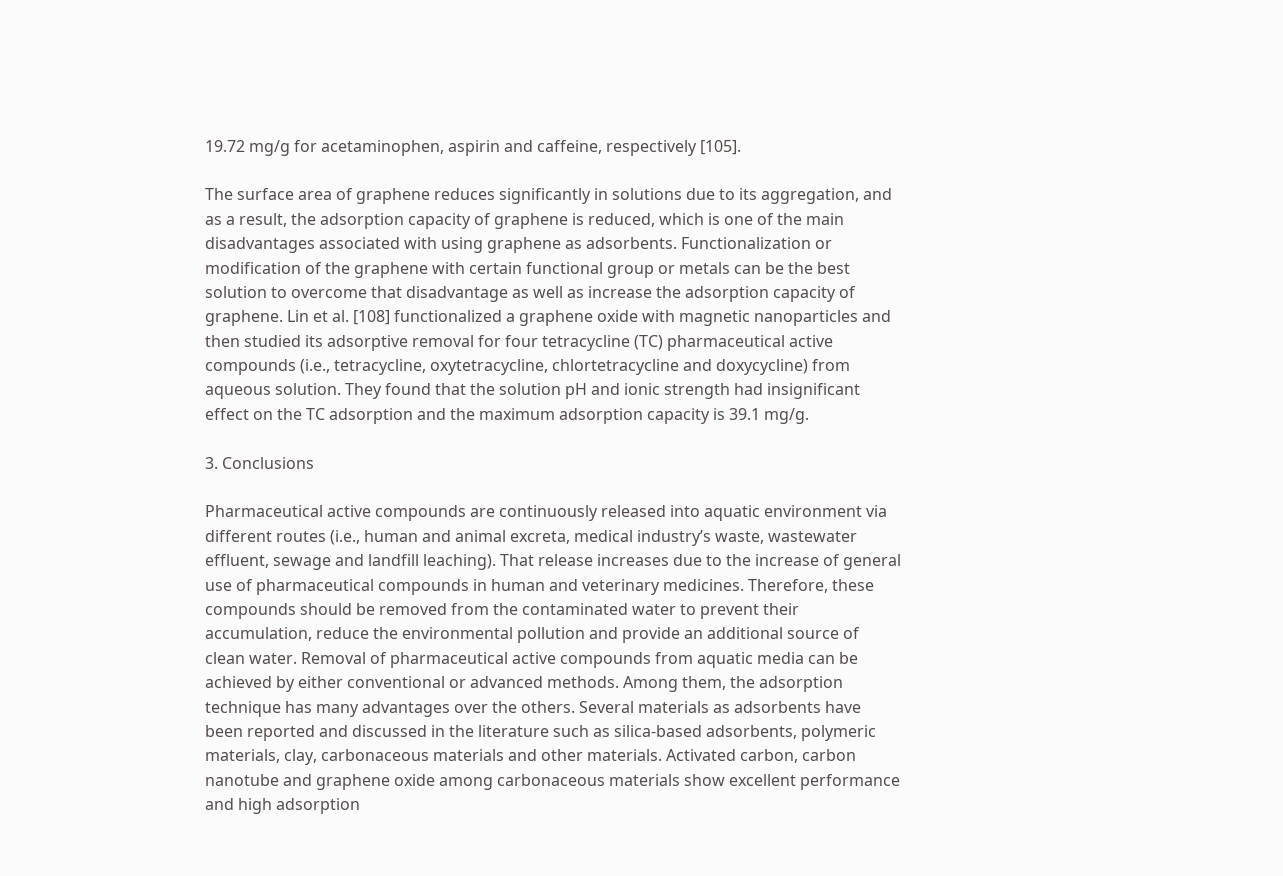19.72 mg/g for acetaminophen, aspirin and caffeine, respectively [105].

The surface area of graphene reduces significantly in solutions due to its aggregation, and as a result, the adsorption capacity of graphene is reduced, which is one of the main disadvantages associated with using graphene as adsorbents. Functionalization or modification of the graphene with certain functional group or metals can be the best solution to overcome that disadvantage as well as increase the adsorption capacity of graphene. Lin et al. [108] functionalized a graphene oxide with magnetic nanoparticles and then studied its adsorptive removal for four tetracycline (TC) pharmaceutical active compounds (i.e., tetracycline, oxytetracycline, chlortetracycline and doxycycline) from aqueous solution. They found that the solution pH and ionic strength had insignificant effect on the TC adsorption and the maximum adsorption capacity is 39.1 mg/g.

3. Conclusions

Pharmaceutical active compounds are continuously released into aquatic environment via different routes (i.e., human and animal excreta, medical industry’s waste, wastewater effluent, sewage and landfill leaching). That release increases due to the increase of general use of pharmaceutical compounds in human and veterinary medicines. Therefore, these compounds should be removed from the contaminated water to prevent their accumulation, reduce the environmental pollution and provide an additional source of clean water. Removal of pharmaceutical active compounds from aquatic media can be achieved by either conventional or advanced methods. Among them, the adsorption technique has many advantages over the others. Several materials as adsorbents have been reported and discussed in the literature such as silica-based adsorbents, polymeric materials, clay, carbonaceous materials and other materials. Activated carbon, carbon nanotube and graphene oxide among carbonaceous materials show excellent performance and high adsorption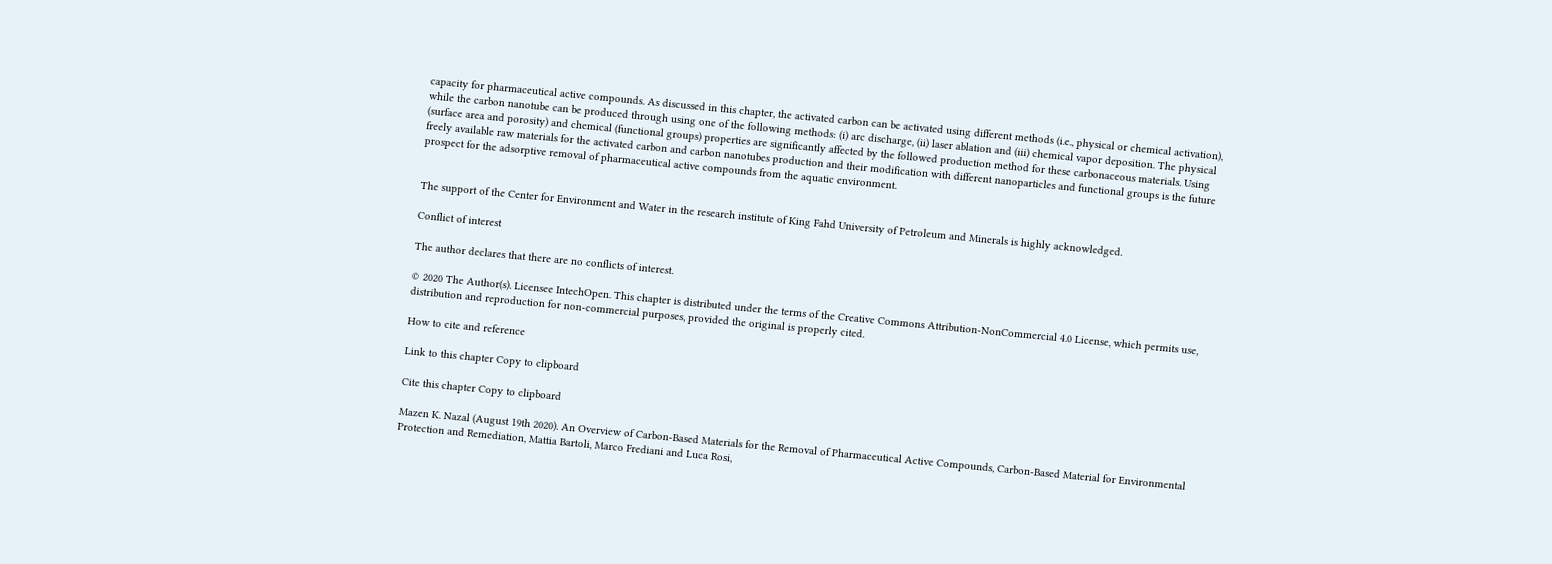capacity for pharmaceutical active compounds. As discussed in this chapter, the activated carbon can be activated using different methods (i.e., physical or chemical activation), while the carbon nanotube can be produced through using one of the following methods: (i) arc discharge, (ii) laser ablation and (iii) chemical vapor deposition. The physical (surface area and porosity) and chemical (functional groups) properties are significantly affected by the followed production method for these carbonaceous materials. Using freely available raw materials for the activated carbon and carbon nanotubes production and their modification with different nanoparticles and functional groups is the future prospect for the adsorptive removal of pharmaceutical active compounds from the aquatic environment.


The support of the Center for Environment and Water in the research institute of King Fahd University of Petroleum and Minerals is highly acknowledged.

Conflict of interest

The author declares that there are no conflicts of interest.

© 2020 The Author(s). Licensee IntechOpen. This chapter is distributed under the terms of the Creative Commons Attribution-NonCommercial 4.0 License, which permits use, distribution and reproduction for non-commercial purposes, provided the original is properly cited.

How to cite and reference

Link to this chapter Copy to clipboard

Cite this chapter Copy to clipboard

Mazen K. Nazal (August 19th 2020). An Overview of Carbon-Based Materials for the Removal of Pharmaceutical Active Compounds, Carbon-Based Material for Environmental Protection and Remediation, Mattia Bartoli, Marco Frediani and Luca Rosi,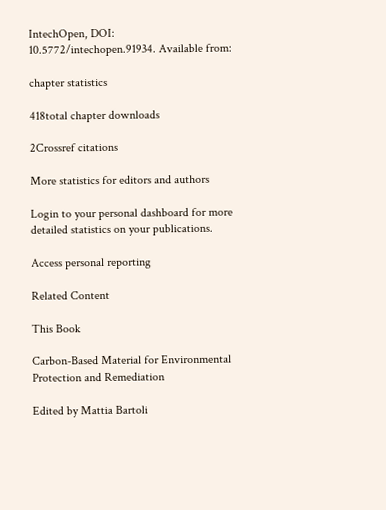IntechOpen, DOI: 10.5772/intechopen.91934. Available from:

chapter statistics

418total chapter downloads

2Crossref citations

More statistics for editors and authors

Login to your personal dashboard for more detailed statistics on your publications.

Access personal reporting

Related Content

This Book

Carbon-Based Material for Environmental Protection and Remediation

Edited by Mattia Bartoli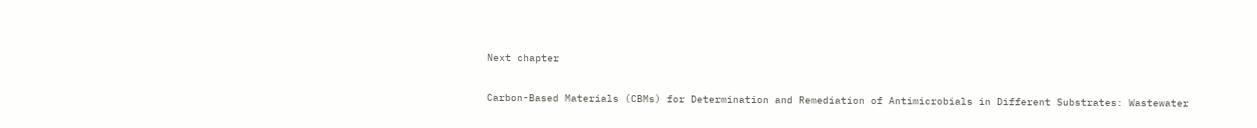Next chapter

Carbon-Based Materials (CBMs) for Determination and Remediation of Antimicrobials in Different Substrates: Wastewater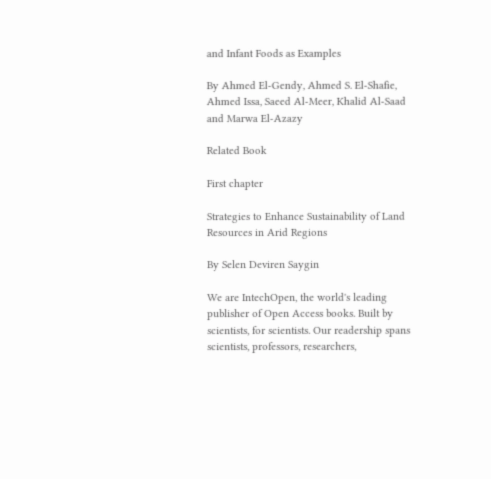and Infant Foods as Examples

By Ahmed El-Gendy, Ahmed S. El-Shafie, Ahmed Issa, Saeed Al-Meer, Khalid Al-Saad and Marwa El-Azazy

Related Book

First chapter

Strategies to Enhance Sustainability of Land Resources in Arid Regions

By Selen Deviren Saygin

We are IntechOpen, the world's leading publisher of Open Access books. Built by scientists, for scientists. Our readership spans scientists, professors, researchers,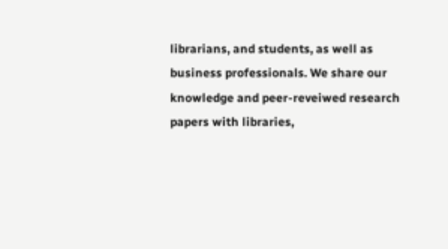librarians, and students, as well as business professionals. We share our knowledge and peer-reveiwed research papers with libraries,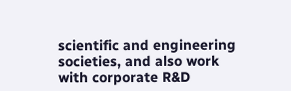scientific and engineering societies, and also work with corporate R&D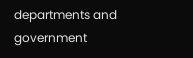departments and government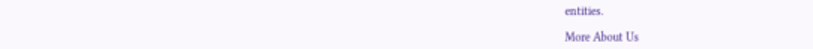entities.

More About Us